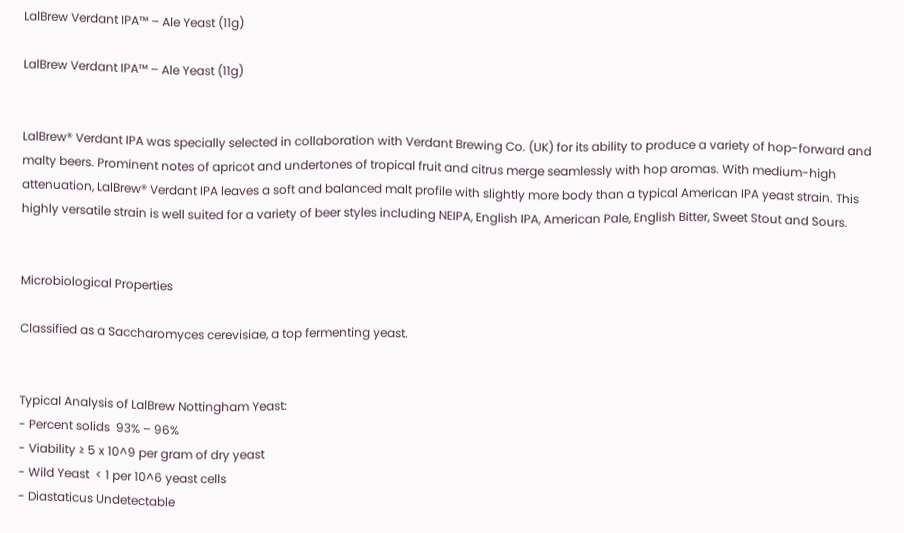LalBrew Verdant IPA™ – Ale Yeast (11g)

LalBrew Verdant IPA™ – Ale Yeast (11g)


LalBrew® Verdant IPA was specially selected in collaboration with Verdant Brewing Co. (UK) for its ability to produce a variety of hop-forward and malty beers. Prominent notes of apricot and undertones of tropical fruit and citrus merge seamlessly with hop aromas. With medium-high attenuation, LalBrew® Verdant IPA leaves a soft and balanced malt profile with slightly more body than a typical American IPA yeast strain. This highly versatile strain is well suited for a variety of beer styles including NEIPA, English IPA, American Pale, English Bitter, Sweet Stout and Sours.


Microbiological Properties

Classified as a Saccharomyces cerevisiae, a top fermenting yeast.


Typical Analysis of LalBrew Nottingham Yeast:
- Percent solids  93% – 96%
- Viability ≥ 5 x 10^9 per gram of dry yeast
- Wild Yeast  < 1 per 10^6 yeast cells
- Diastaticus Undetectable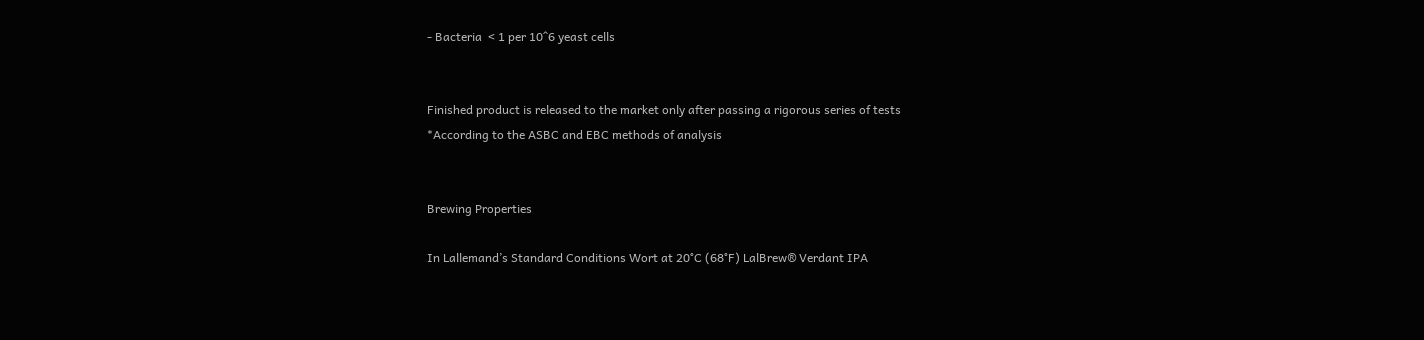- Bacteria  < 1 per 10^6 yeast cells


Finished product is released to the market only after passing a rigorous series of tests
*According to the ASBC and EBC methods of analysis


Brewing Properties

In Lallemand’s Standard Conditions Wort at 20°C (68°F) LalBrew® Verdant IPA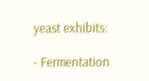yeast exhibits:

- Fermentation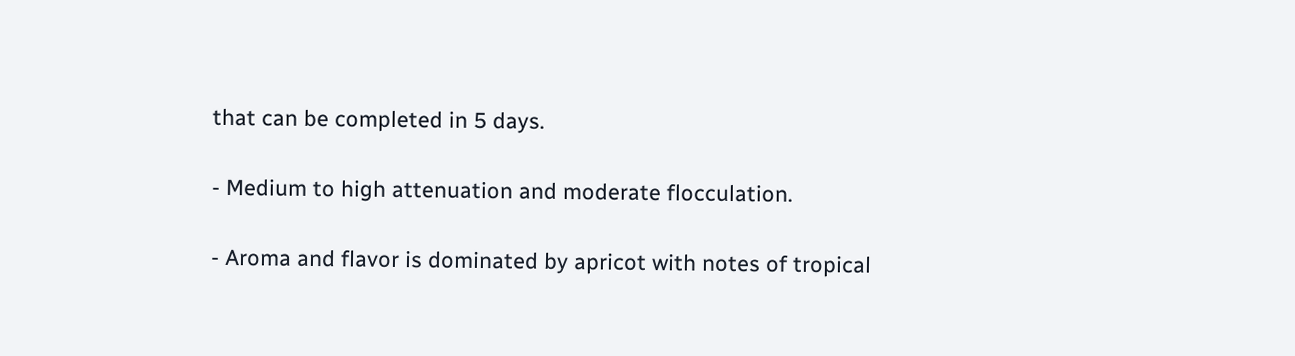that can be completed in 5 days.

- Medium to high attenuation and moderate flocculation.

- Aroma and flavor is dominated by apricot with notes of tropical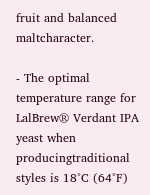fruit and balanced maltcharacter.

- The optimal temperature range for LalBrew® Verdant IPA yeast when producingtraditional styles is 18°C (64°F)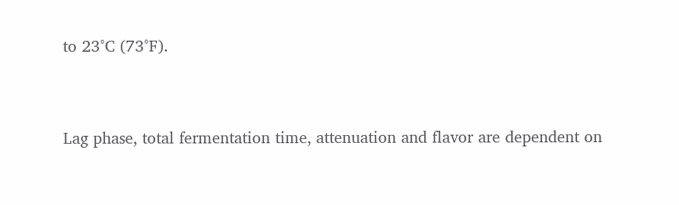to 23°C (73°F).


Lag phase, total fermentation time, attenuation and flavor are dependent on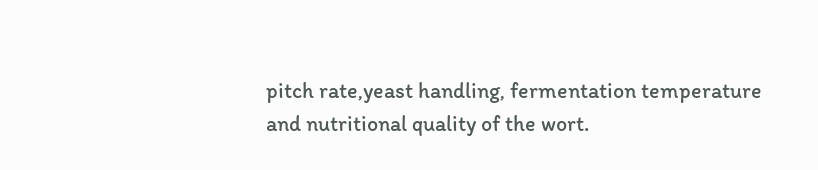pitch rate,yeast handling, fermentation temperature and nutritional quality of the wort.